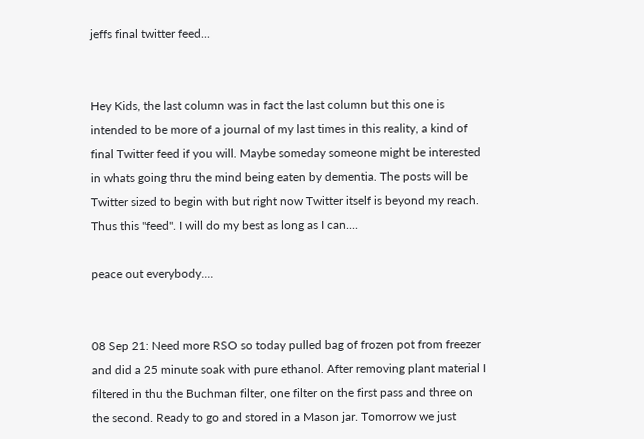jeffs final twitter feed...


Hey Kids, the last column was in fact the last column but this one is intended to be more of a journal of my last times in this reality, a kind of final Twitter feed if you will. Maybe someday someone might be interested in whats going thru the mind being eaten by dementia. The posts will be Twitter sized to begin with but right now Twitter itself is beyond my reach. Thus this "feed". I will do my best as long as I can....

peace out everybody....


08 Sep 21: Need more RSO so today pulled bag of frozen pot from freezer and did a 25 minute soak with pure ethanol. After removing plant material I filtered in thu the Buchman filter, one filter on the first pass and three on the second. Ready to go and stored in a Mason jar. Tomorrow we just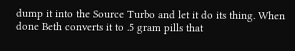dump it into the Source Turbo and let it do its thing. When done Beth converts it to .5 gram pills that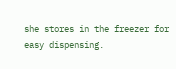she stores in the freezer for easy dispensing.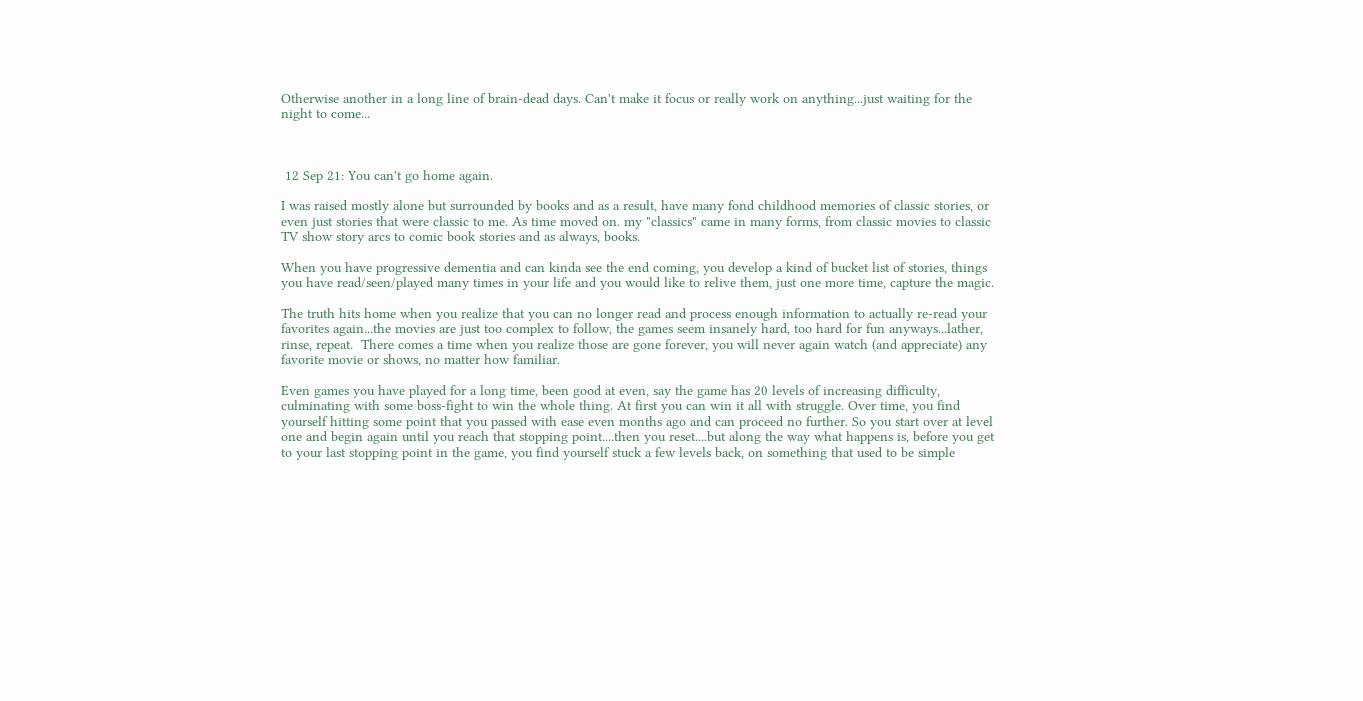Otherwise another in a long line of brain-dead days. Can't make it focus or really work on anything...just waiting for the night to come...



 12 Sep 21: You can't go home again.

I was raised mostly alone but surrounded by books and as a result, have many fond childhood memories of classic stories, or even just stories that were classic to me. As time moved on. my "classics" came in many forms, from classic movies to classic TV show story arcs to comic book stories and as always, books.

When you have progressive dementia and can kinda see the end coming, you develop a kind of bucket list of stories, things you have read/seen/played many times in your life and you would like to relive them, just one more time, capture the magic.

The truth hits home when you realize that you can no longer read and process enough information to actually re-read your favorites again...the movies are just too complex to follow, the games seem insanely hard, too hard for fun anyways...lather, rinse, repeat.  There comes a time when you realize those are gone forever, you will never again watch (and appreciate) any favorite movie or shows, no matter how familiar.

Even games you have played for a long time, been good at even, say the game has 20 levels of increasing difficulty, culminating with some boss-fight to win the whole thing. At first you can win it all with struggle. Over time, you find yourself hitting some point that you passed with ease even months ago and can proceed no further. So you start over at level one and begin again until you reach that stopping point....then you reset....but along the way what happens is, before you get to your last stopping point in the game, you find yourself stuck a few levels back, on something that used to be simple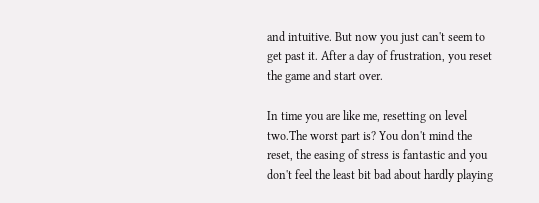and intuitive. But now you just can't seem to get past it. After a day of frustration, you reset the game and start over.

In time you are like me, resetting on level two.The worst part is? You don't mind the reset, the easing of stress is fantastic and you don't feel the least bit bad about hardly playing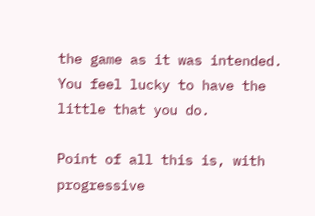the game as it was intended. You feel lucky to have the little that you do.

Point of all this is, with progressive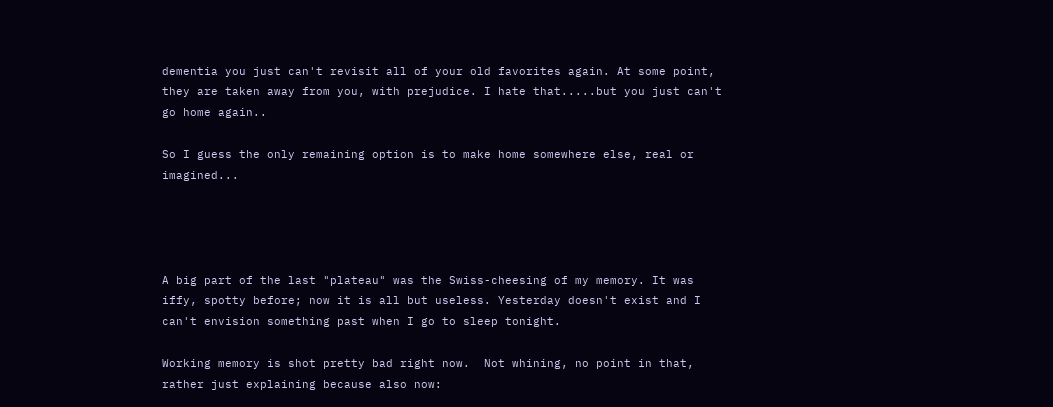dementia you just can't revisit all of your old favorites again. At some point, they are taken away from you, with prejudice. I hate that.....but you just can't go home again..

So I guess the only remaining option is to make home somewhere else, real or imagined...




A big part of the last "plateau" was the Swiss-cheesing of my memory. It was iffy, spotty before; now it is all but useless. Yesterday doesn't exist and I can't envision something past when I go to sleep tonight.

Working memory is shot pretty bad right now.  Not whining, no point in that, rather just explaining because also now: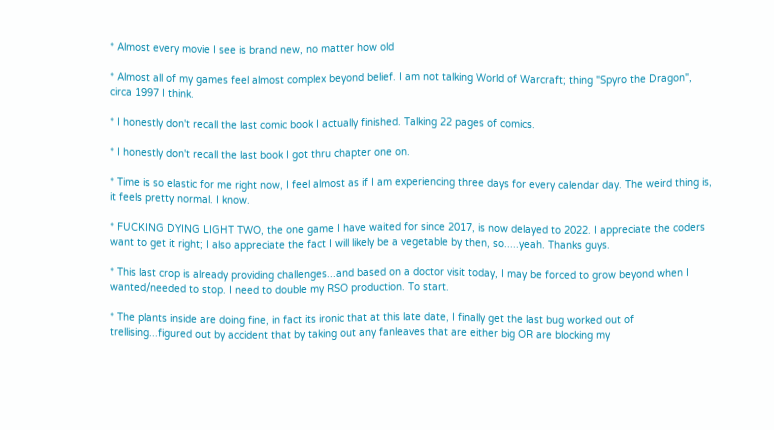* Almost every movie I see is brand new, no matter how old

* Almost all of my games feel almost complex beyond belief. I am not talking World of Warcraft; thing "Spyro the Dragon", circa 1997 I think.

* I honestly don't recall the last comic book I actually finished. Talking 22 pages of comics.

* I honestly don't recall the last book I got thru chapter one on.

* Time is so elastic for me right now, I feel almost as if I am experiencing three days for every calendar day. The weird thing is, it feels pretty normal. I know.

* FUCKING DYING LIGHT TWO, the one game I have waited for since 2017, is now delayed to 2022. I appreciate the coders want to get it right; I also appreciate the fact I will likely be a vegetable by then, so.....yeah. Thanks guys.

* This last crop is already providing challenges...and based on a doctor visit today, I may be forced to grow beyond when I wanted/needed to stop. I need to double my RSO production. To start.

* The plants inside are doing fine, in fact its ironic that at this late date, I finally get the last bug worked out of trellising...figured out by accident that by taking out any fanleaves that are either big OR are blocking my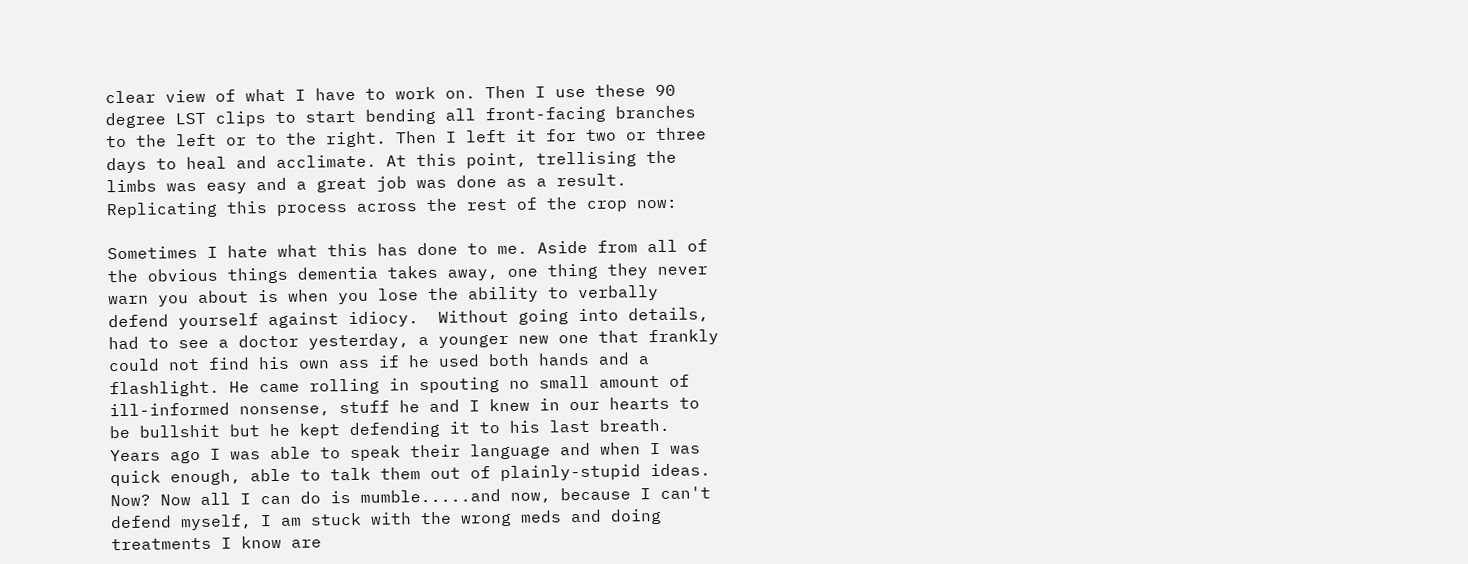clear view of what I have to work on. Then I use these 90 degree LST clips to start bending all front-facing branches to the left or to the right. Then I left it for two or three days to heal and acclimate. At this point, trellising the limbs was easy and a great job was done as a result. Replicating this process across the rest of the crop now:

Sometimes I hate what this has done to me. Aside from all of the obvious things dementia takes away, one thing they never warn you about is when you lose the ability to verbally defend yourself against idiocy.  Without going into details, had to see a doctor yesterday, a younger new one that frankly could not find his own ass if he used both hands and a flashlight. He came rolling in spouting no small amount of ill-informed nonsense, stuff he and I knew in our hearts to be bullshit but he kept defending it to his last breath. Years ago I was able to speak their language and when I was quick enough, able to talk them out of plainly-stupid ideas. Now? Now all I can do is mumble.....and now, because I can't defend myself, I am stuck with the wrong meds and doing treatments I know are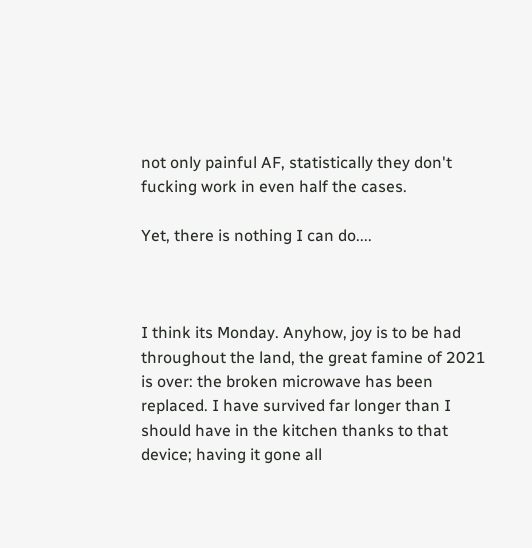not only painful AF, statistically they don't fucking work in even half the cases.

Yet, there is nothing I can do....



I think its Monday. Anyhow, joy is to be had throughout the land, the great famine of 2021 is over: the broken microwave has been replaced. I have survived far longer than I should have in the kitchen thanks to that device; having it gone all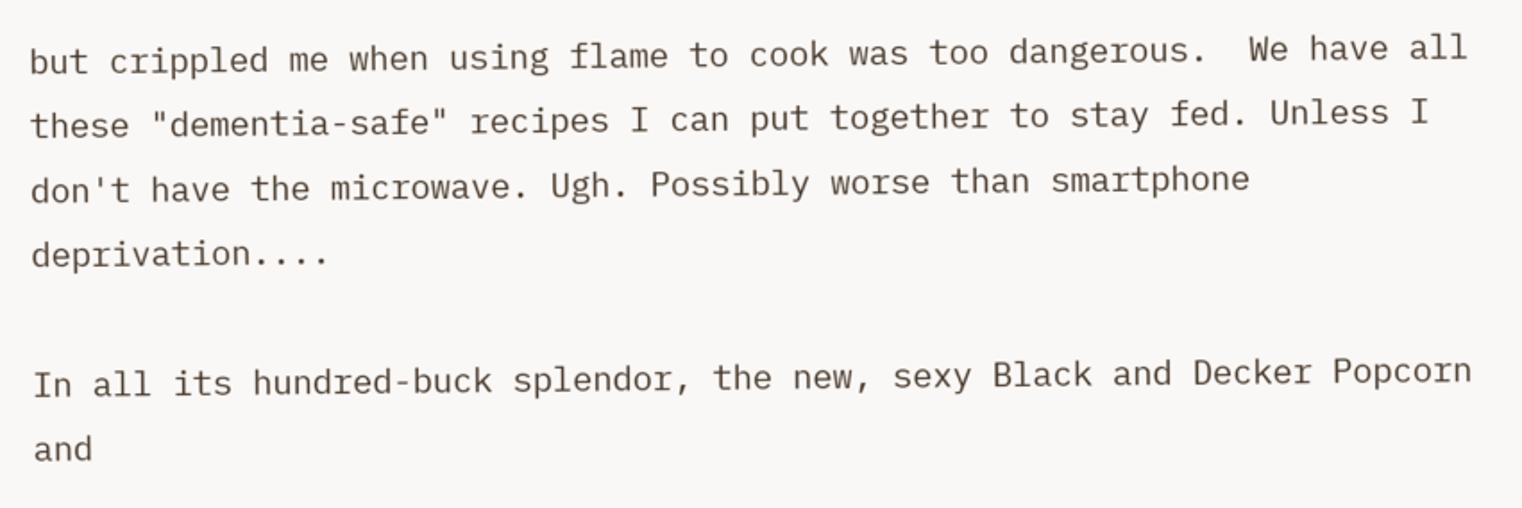but crippled me when using flame to cook was too dangerous.  We have all these "dementia-safe" recipes I can put together to stay fed. Unless I don't have the microwave. Ugh. Possibly worse than smartphone deprivation....

In all its hundred-buck splendor, the new, sexy Black and Decker Popcorn and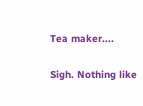Tea maker....

Sigh. Nothing like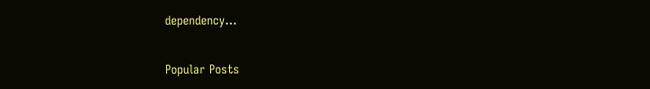dependency...


Popular Posts